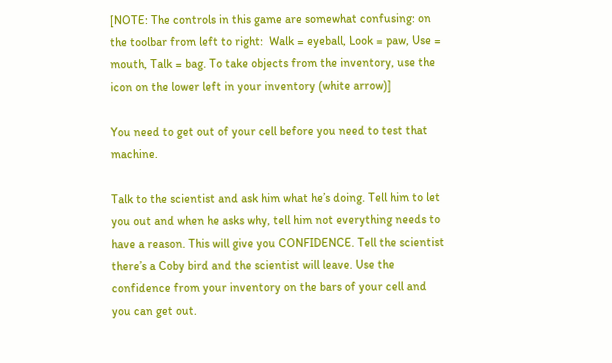[NOTE: The controls in this game are somewhat confusing: on the toolbar from left to right:  Walk = eyeball, Look = paw, Use = mouth, Talk = bag. To take objects from the inventory, use the icon on the lower left in your inventory (white arrow)]

You need to get out of your cell before you need to test that machine.

Talk to the scientist and ask him what he’s doing. Tell him to let you out and when he asks why, tell him not everything needs to have a reason. This will give you CONFIDENCE. Tell the scientist there’s a Coby bird and the scientist will leave. Use the confidence from your inventory on the bars of your cell and you can get out.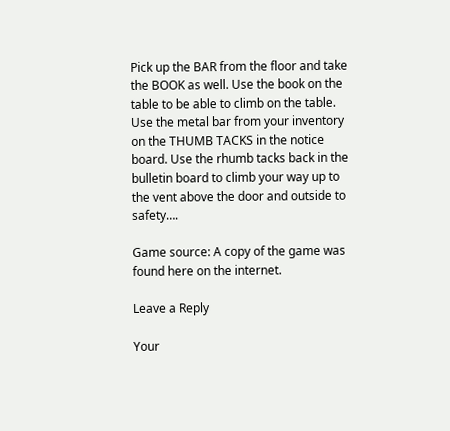Pick up the BAR from the floor and take the BOOK as well. Use the book on the table to be able to climb on the table. Use the metal bar from your inventory on the THUMB TACKS in the notice board. Use the rhumb tacks back in the bulletin board to climb your way up to the vent above the door and outside to safety….

Game source: A copy of the game was found here on the internet.

Leave a Reply

Your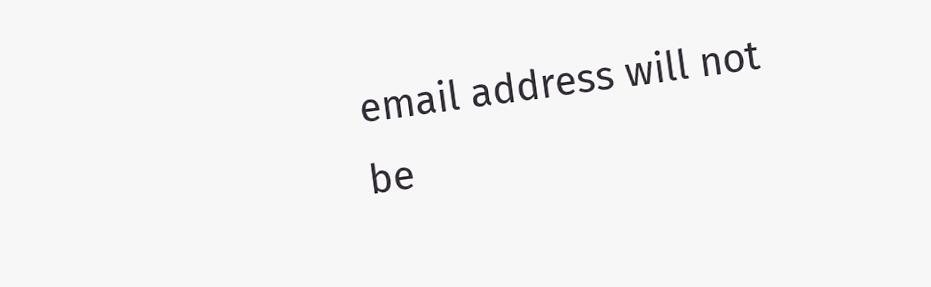email address will not be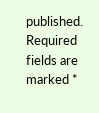published. Required fields are marked *